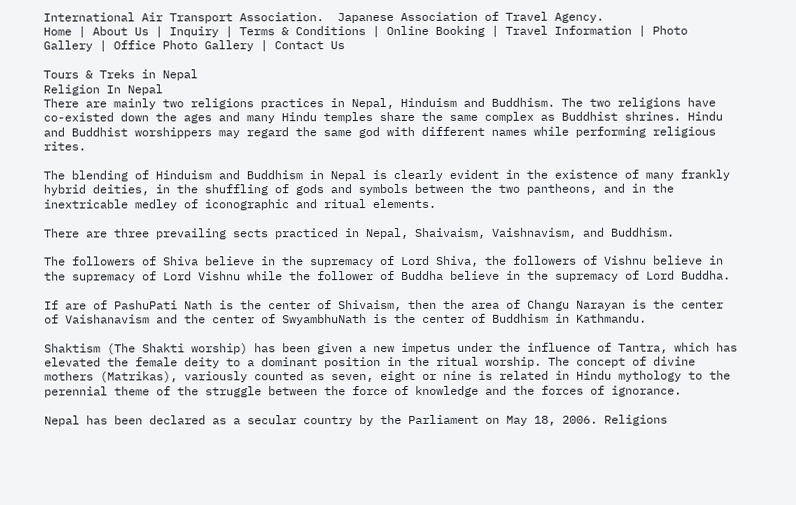International Air Transport Association.  Japanese Association of Travel Agency.
Home | About Us | Inquiry | Terms & Conditions | Online Booking | Travel Information | Photo Gallery | Office Photo Gallery | Contact Us

Tours & Treks in Nepal
Religion In Nepal
There are mainly two religions practices in Nepal, Hinduism and Buddhism. The two religions have co-existed down the ages and many Hindu temples share the same complex as Buddhist shrines. Hindu and Buddhist worshippers may regard the same god with different names while performing religious rites.

The blending of Hinduism and Buddhism in Nepal is clearly evident in the existence of many frankly hybrid deities, in the shuffling of gods and symbols between the two pantheons, and in the inextricable medley of iconographic and ritual elements.

There are three prevailing sects practiced in Nepal, Shaivaism, Vaishnavism, and Buddhism.

The followers of Shiva believe in the supremacy of Lord Shiva, the followers of Vishnu believe in the supremacy of Lord Vishnu while the follower of Buddha believe in the supremacy of Lord Buddha.

If are of PashuPati Nath is the center of Shivaism, then the area of Changu Narayan is the center of Vaishanavism and the center of SwyambhuNath is the center of Buddhism in Kathmandu.

Shaktism (The Shakti worship) has been given a new impetus under the influence of Tantra, which has elevated the female deity to a dominant position in the ritual worship. The concept of divine mothers (Matrikas), variously counted as seven, eight or nine is related in Hindu mythology to the perennial theme of the struggle between the force of knowledge and the forces of ignorance.

Nepal has been declared as a secular country by the Parliament on May 18, 2006. Religions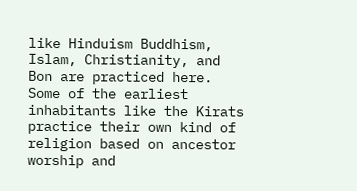like Hinduism Buddhism, Islam, Christianity, and Bon are practiced here. Some of the earliest inhabitants like the Kirats practice their own kind of religion based on ancestor worship and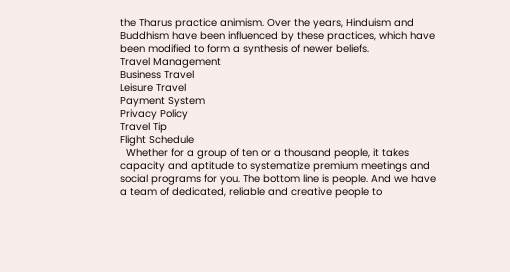the Tharus practice animism. Over the years, Hinduism and Buddhism have been influenced by these practices, which have been modified to form a synthesis of newer beliefs.
Travel Management
Business Travel
Leisure Travel
Payment System
Privacy Policy
Travel Tip
Flight Schedule
  Whether for a group of ten or a thousand people, it takes capacity and aptitude to systematize premium meetings and social programs for you. The bottom line is people. And we have a team of dedicated, reliable and creative people to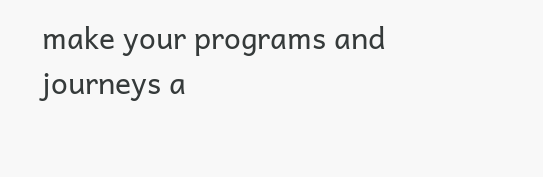make your programs and journeys a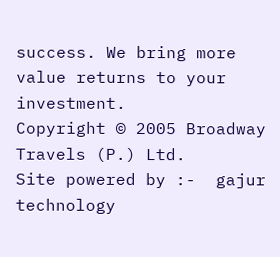success. We bring more value returns to your investment.
Copyright © 2005 Broadway Travels (P.) Ltd.      Site powered by :-  gajur technology